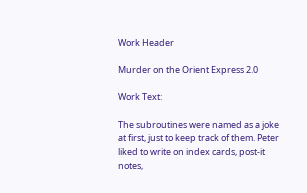Work Header

Murder on the Orient Express 2.0

Work Text:

The subroutines were named as a joke at first, just to keep track of them. Peter liked to write on index cards, post-it notes,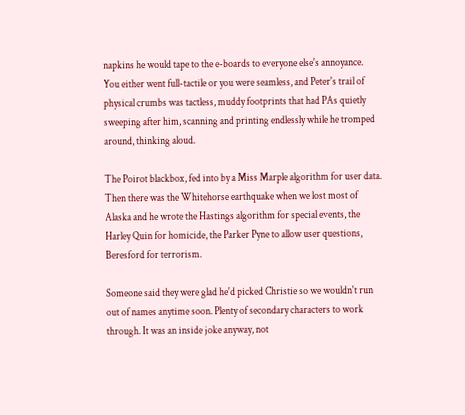napkins he would tape to the e-boards to everyone else's annoyance. You either went full-tactile or you were seamless, and Peter's trail of physical crumbs was tactless, muddy footprints that had PAs quietly sweeping after him, scanning and printing endlessly while he tromped around, thinking aloud.

The Poirot blackbox, fed into by a Miss Marple algorithm for user data. Then there was the Whitehorse earthquake when we lost most of Alaska and he wrote the Hastings algorithm for special events, the Harley Quin for homicide, the Parker Pyne to allow user questions, Beresford for terrorism.

Someone said they were glad he'd picked Christie so we wouldn't run out of names anytime soon. Plenty of secondary characters to work through. It was an inside joke anyway, not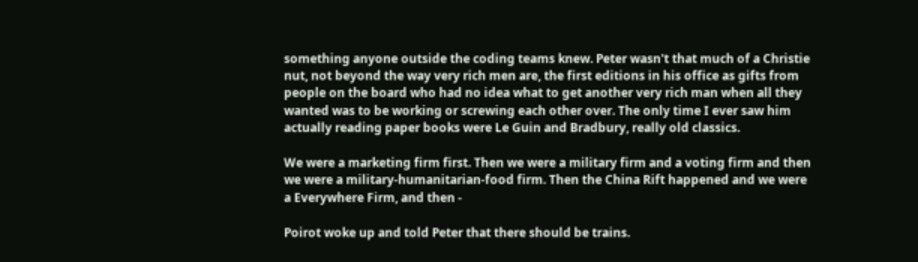something anyone outside the coding teams knew. Peter wasn't that much of a Christie nut, not beyond the way very rich men are, the first editions in his office as gifts from people on the board who had no idea what to get another very rich man when all they wanted was to be working or screwing each other over. The only time I ever saw him actually reading paper books were Le Guin and Bradbury, really old classics.

We were a marketing firm first. Then we were a military firm and a voting firm and then we were a military-humanitarian-food firm. Then the China Rift happened and we were a Everywhere Firm, and then -

Poirot woke up and told Peter that there should be trains.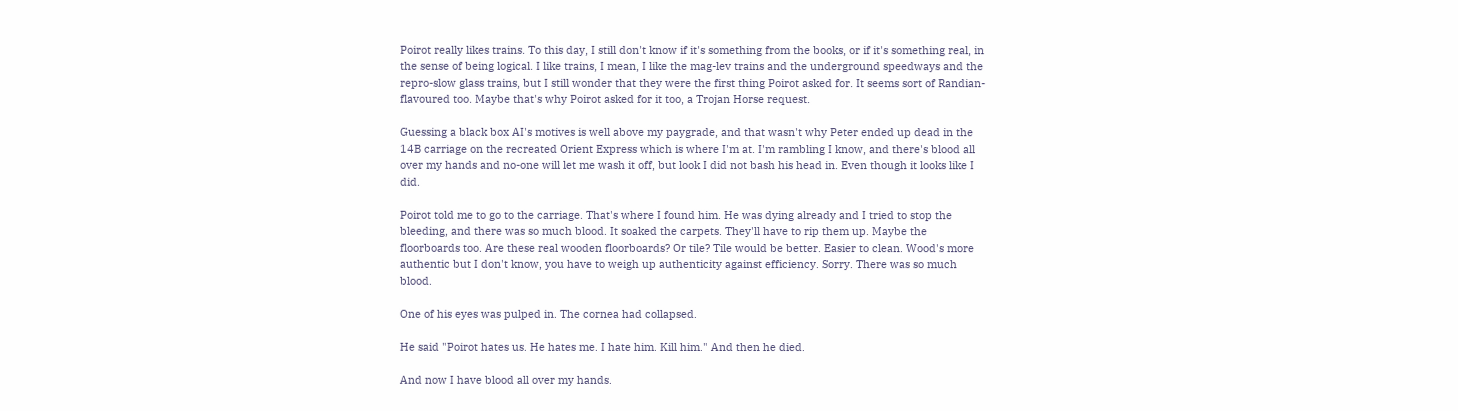Poirot really likes trains. To this day, I still don't know if it's something from the books, or if it's something real, in the sense of being logical. I like trains, I mean, I like the mag-lev trains and the underground speedways and the repro-slow glass trains, but I still wonder that they were the first thing Poirot asked for. It seems sort of Randian-flavoured too. Maybe that's why Poirot asked for it too, a Trojan Horse request.

Guessing a black box AI's motives is well above my paygrade, and that wasn't why Peter ended up dead in the 14B carriage on the recreated Orient Express which is where I'm at. I'm rambling I know, and there's blood all over my hands and no-one will let me wash it off, but look I did not bash his head in. Even though it looks like I did.

Poirot told me to go to the carriage. That's where I found him. He was dying already and I tried to stop the bleeding, and there was so much blood. It soaked the carpets. They'll have to rip them up. Maybe the floorboards too. Are these real wooden floorboards? Or tile? Tile would be better. Easier to clean. Wood's more authentic but I don't know, you have to weigh up authenticity against efficiency. Sorry. There was so much blood.

One of his eyes was pulped in. The cornea had collapsed.

He said "Poirot hates us. He hates me. I hate him. Kill him." And then he died.

And now I have blood all over my hands.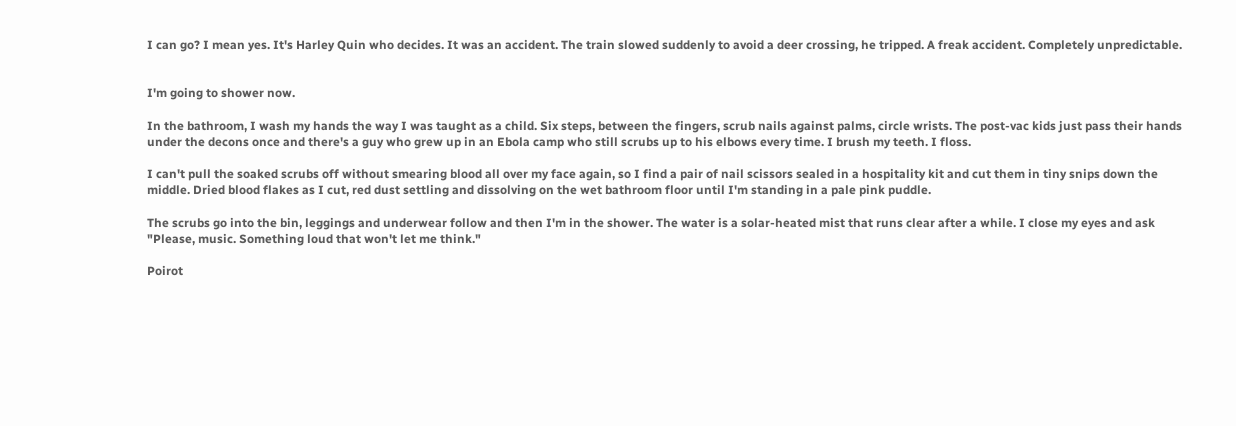I can go? I mean yes. It's Harley Quin who decides. It was an accident. The train slowed suddenly to avoid a deer crossing, he tripped. A freak accident. Completely unpredictable.


I'm going to shower now.

In the bathroom, I wash my hands the way I was taught as a child. Six steps, between the fingers, scrub nails against palms, circle wrists. The post-vac kids just pass their hands under the decons once and there's a guy who grew up in an Ebola camp who still scrubs up to his elbows every time. I brush my teeth. I floss.

I can't pull the soaked scrubs off without smearing blood all over my face again, so I find a pair of nail scissors sealed in a hospitality kit and cut them in tiny snips down the middle. Dried blood flakes as I cut, red dust settling and dissolving on the wet bathroom floor until I'm standing in a pale pink puddle.

The scrubs go into the bin, leggings and underwear follow and then I'm in the shower. The water is a solar-heated mist that runs clear after a while. I close my eyes and ask "Please, music. Something loud that won't let me think."

Poirot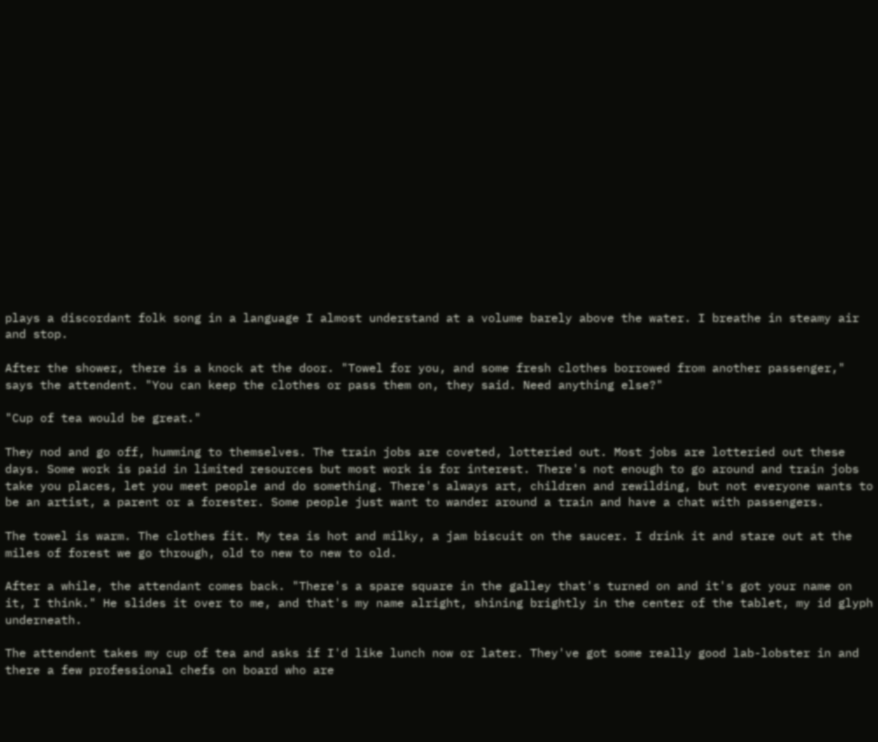plays a discordant folk song in a language I almost understand at a volume barely above the water. I breathe in steamy air and stop.

After the shower, there is a knock at the door. "Towel for you, and some fresh clothes borrowed from another passenger," says the attendent. "You can keep the clothes or pass them on, they said. Need anything else?"

"Cup of tea would be great."

They nod and go off, humming to themselves. The train jobs are coveted, lotteried out. Most jobs are lotteried out these days. Some work is paid in limited resources but most work is for interest. There's not enough to go around and train jobs take you places, let you meet people and do something. There's always art, children and rewilding, but not everyone wants to be an artist, a parent or a forester. Some people just want to wander around a train and have a chat with passengers.

The towel is warm. The clothes fit. My tea is hot and milky, a jam biscuit on the saucer. I drink it and stare out at the miles of forest we go through, old to new to new to old.

After a while, the attendant comes back. "There's a spare square in the galley that's turned on and it's got your name on it, I think." He slides it over to me, and that's my name alright, shining brightly in the center of the tablet, my id glyph underneath.

The attendent takes my cup of tea and asks if I'd like lunch now or later. They've got some really good lab-lobster in and there a few professional chefs on board who are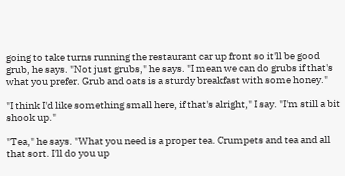going to take turns running the restaurant car up front so it'll be good grub, he says. "Not just grubs," he says. "I mean we can do grubs if that's what you prefer. Grub and oats is a sturdy breakfast with some honey."

"I think I'd like something small here, if that's alright," I say. "I'm still a bit shook up."

"Tea," he says. "What you need is a proper tea. Crumpets and tea and all that sort. I'll do you up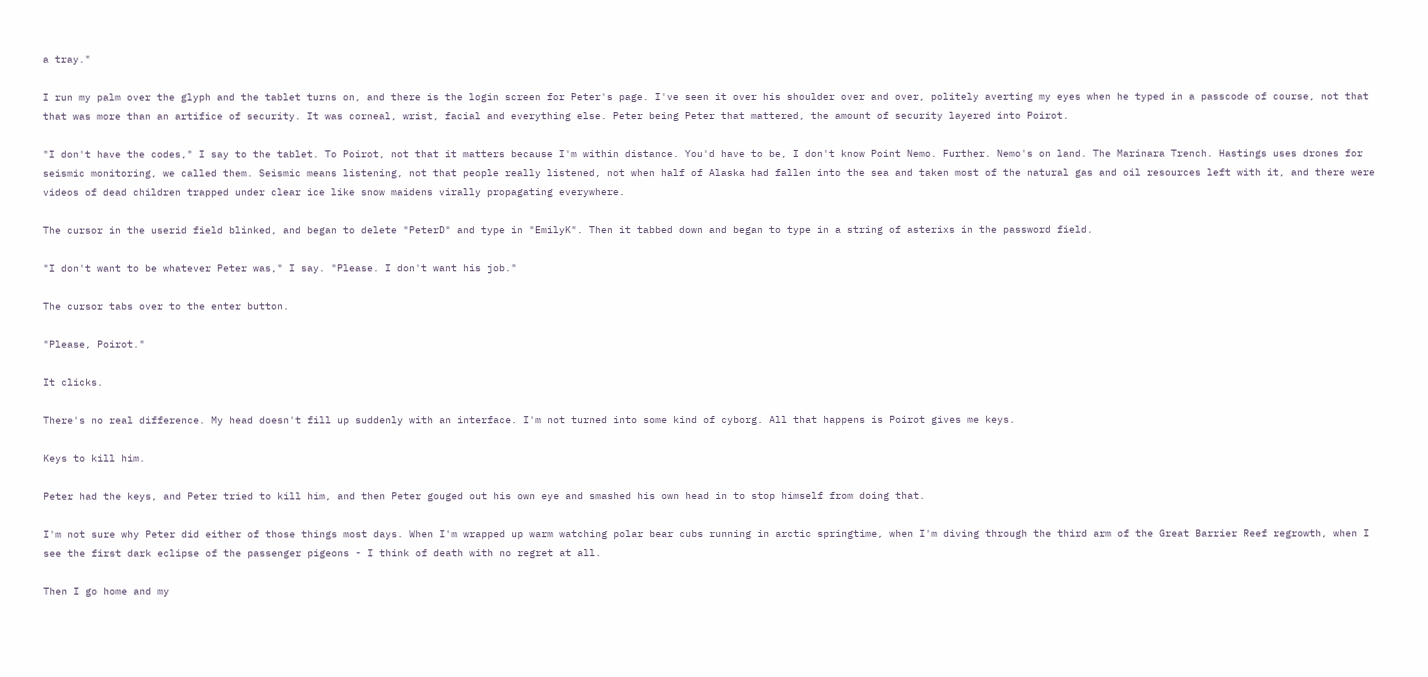a tray."

I run my palm over the glyph and the tablet turns on, and there is the login screen for Peter's page. I've seen it over his shoulder over and over, politely averting my eyes when he typed in a passcode of course, not that that was more than an artifice of security. It was corneal, wrist, facial and everything else. Peter being Peter that mattered, the amount of security layered into Poirot.

"I don't have the codes," I say to the tablet. To Poirot, not that it matters because I'm within distance. You'd have to be, I don't know Point Nemo. Further. Nemo's on land. The Marinara Trench. Hastings uses drones for seismic monitoring, we called them. Seismic means listening, not that people really listened, not when half of Alaska had fallen into the sea and taken most of the natural gas and oil resources left with it, and there were videos of dead children trapped under clear ice like snow maidens virally propagating everywhere.

The cursor in the userid field blinked, and began to delete "PeterD" and type in "EmilyK". Then it tabbed down and began to type in a string of asterixs in the password field.

"I don't want to be whatever Peter was," I say. "Please. I don't want his job."

The cursor tabs over to the enter button.

"Please, Poirot."

It clicks.

There's no real difference. My head doesn't fill up suddenly with an interface. I'm not turned into some kind of cyborg. All that happens is Poirot gives me keys.

Keys to kill him.

Peter had the keys, and Peter tried to kill him, and then Peter gouged out his own eye and smashed his own head in to stop himself from doing that.

I'm not sure why Peter did either of those things most days. When I'm wrapped up warm watching polar bear cubs running in arctic springtime, when I'm diving through the third arm of the Great Barrier Reef regrowth, when I see the first dark eclipse of the passenger pigeons - I think of death with no regret at all.

Then I go home and my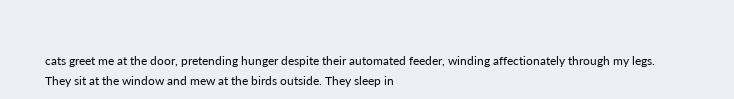cats greet me at the door, pretending hunger despite their automated feeder, winding affectionately through my legs. They sit at the window and mew at the birds outside. They sleep in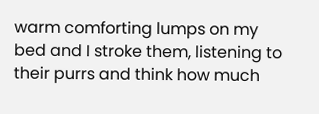warm comforting lumps on my bed and I stroke them, listening to their purrs and think how much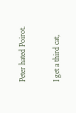Peter hated Poirot.

I get a third cat,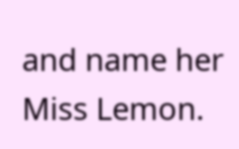and name her Miss Lemon.